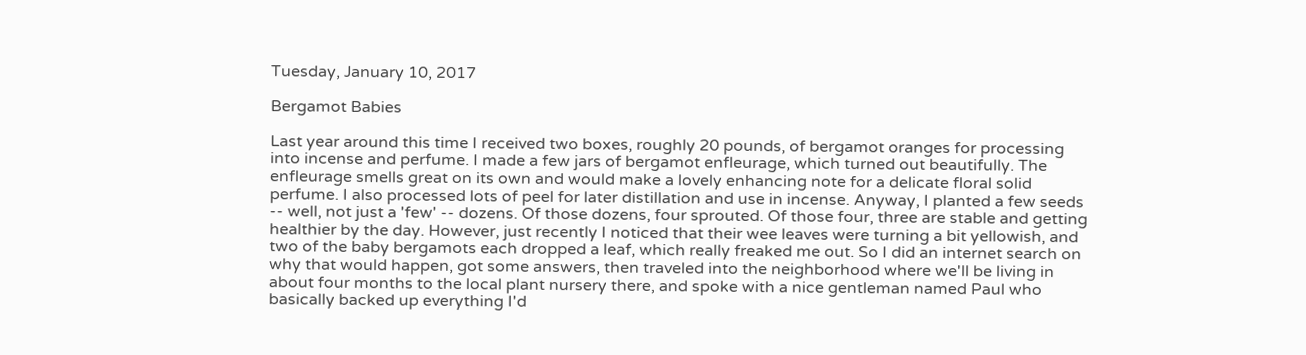Tuesday, January 10, 2017

Bergamot Babies

Last year around this time I received two boxes, roughly 20 pounds, of bergamot oranges for processing into incense and perfume. I made a few jars of bergamot enfleurage, which turned out beautifully. The enfleurage smells great on its own and would make a lovely enhancing note for a delicate floral solid perfume. I also processed lots of peel for later distillation and use in incense. Anyway, I planted a few seeds -- well, not just a 'few' -- dozens. Of those dozens, four sprouted. Of those four, three are stable and getting healthier by the day. However, just recently I noticed that their wee leaves were turning a bit yellowish, and two of the baby bergamots each dropped a leaf, which really freaked me out. So I did an internet search on why that would happen, got some answers, then traveled into the neighborhood where we'll be living in about four months to the local plant nursery there, and spoke with a nice gentleman named Paul who basically backed up everything I'd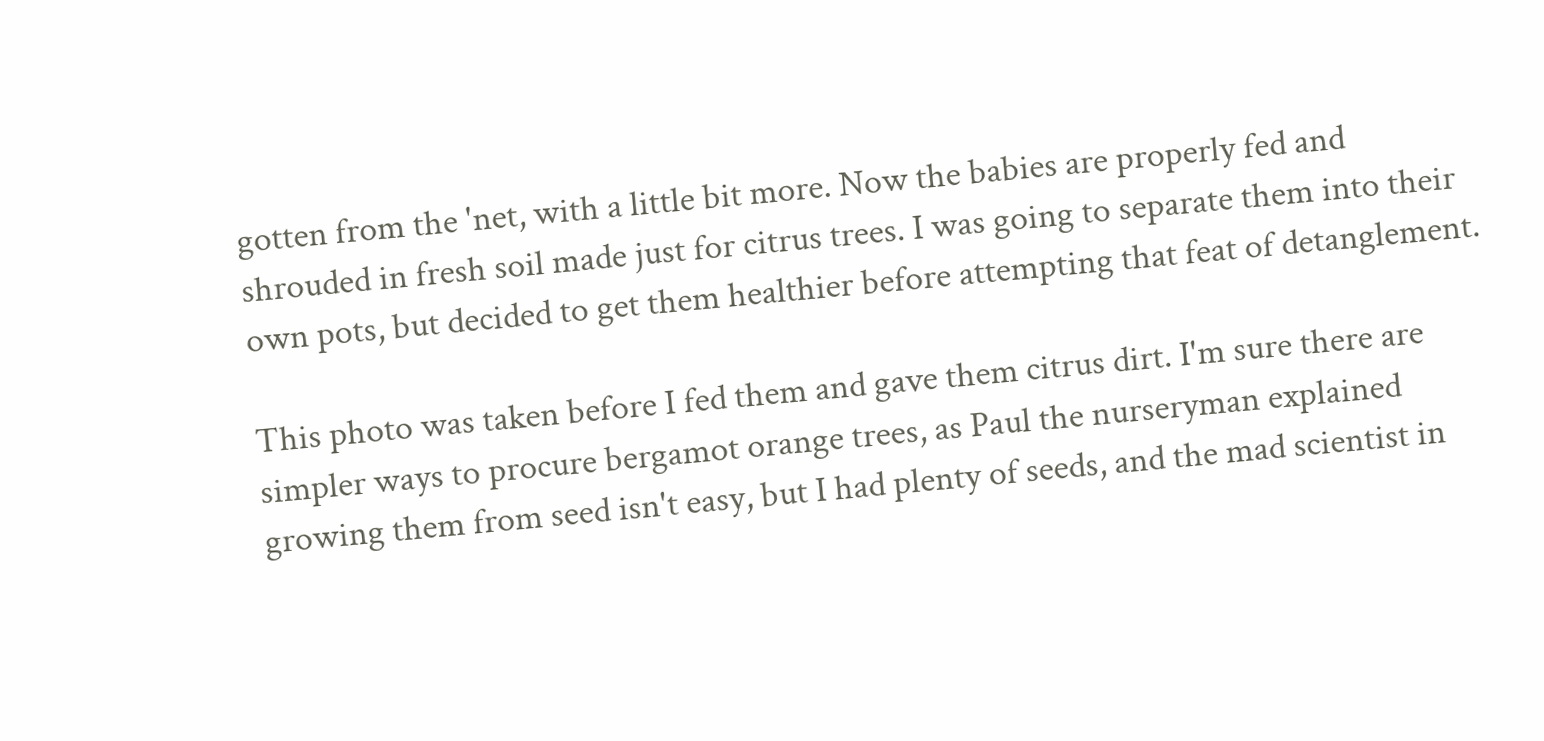gotten from the 'net, with a little bit more. Now the babies are properly fed and shrouded in fresh soil made just for citrus trees. I was going to separate them into their own pots, but decided to get them healthier before attempting that feat of detanglement.

This photo was taken before I fed them and gave them citrus dirt. I'm sure there are simpler ways to procure bergamot orange trees, as Paul the nurseryman explained growing them from seed isn't easy, but I had plenty of seeds, and the mad scientist in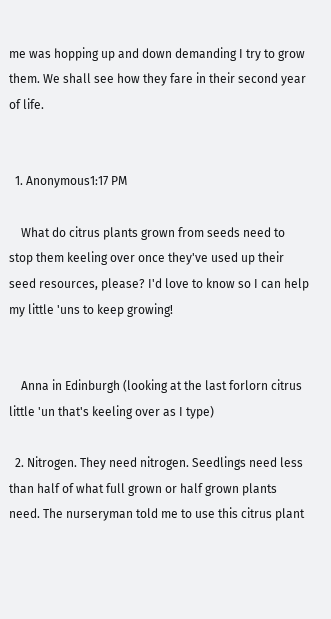me was hopping up and down demanding I try to grow them. We shall see how they fare in their second year of life.


  1. Anonymous1:17 PM

    What do citrus plants grown from seeds need to stop them keeling over once they've used up their seed resources, please? I'd love to know so I can help my little 'uns to keep growing!


    Anna in Edinburgh (looking at the last forlorn citrus little 'un that's keeling over as I type)

  2. Nitrogen. They need nitrogen. Seedlings need less than half of what full grown or half grown plants need. The nurseryman told me to use this citrus plant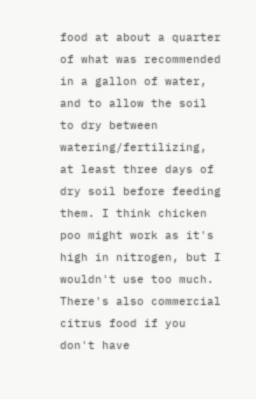food at about a quarter of what was recommended in a gallon of water, and to allow the soil to dry between watering/fertilizing, at least three days of dry soil before feeding them. I think chicken poo might work as it's high in nitrogen, but I wouldn't use too much. There's also commercial citrus food if you don't have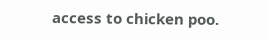access to chicken poo.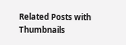Related Posts with Thumbnails